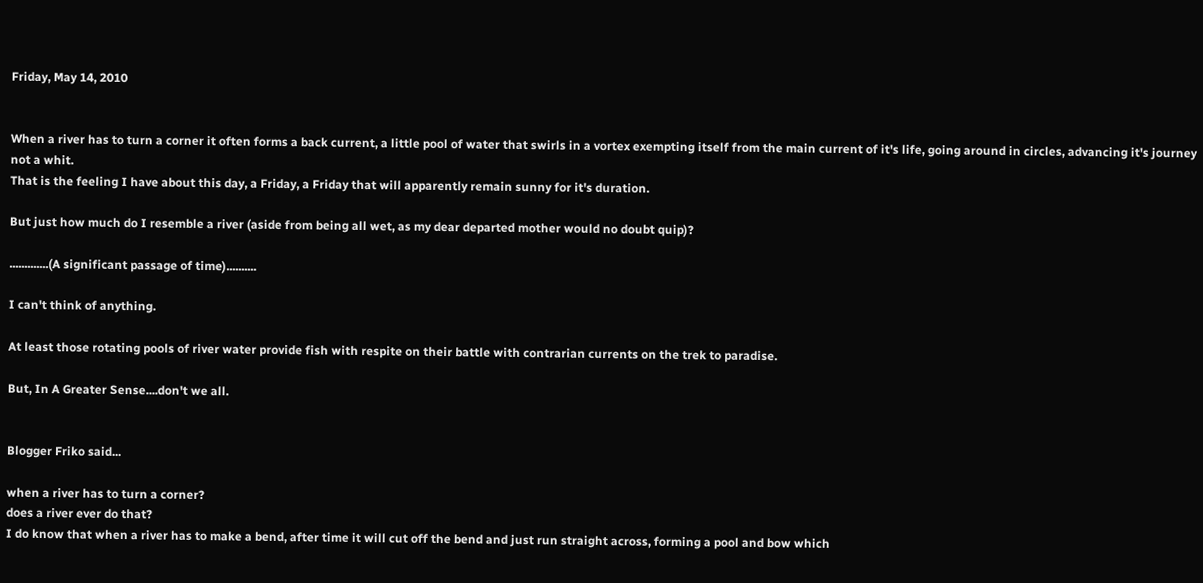Friday, May 14, 2010


When a river has to turn a corner it often forms a back current, a little pool of water that swirls in a vortex exempting itself from the main current of it's life, going around in circles, advancing it's journey not a whit.
That is the feeling I have about this day, a Friday, a Friday that will apparently remain sunny for it's duration.

But just how much do I resemble a river (aside from being all wet, as my dear departed mother would no doubt quip)?

.............(A significant passage of time)..........

I can't think of anything.

At least those rotating pools of river water provide fish with respite on their battle with contrarian currents on the trek to paradise.

But, In A Greater Sense....don't we all.


Blogger Friko said...

when a river has to turn a corner?
does a river ever do that?
I do know that when a river has to make a bend, after time it will cut off the bend and just run straight across, forming a pool and bow which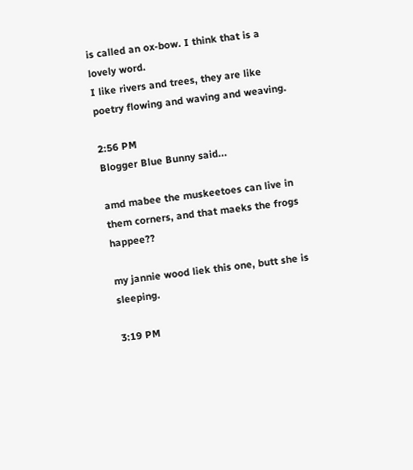is called an ox-bow. I think that is a lovely word.
I like rivers and trees, they are like poetry flowing and waving and weaving.

2:56 PM
Blogger Blue Bunny said...

amd mabee the muskeetoes can live in them corners, and that maeks the frogs happee??

my jannie wood liek this one, butt she is sleeping.

3:19 PM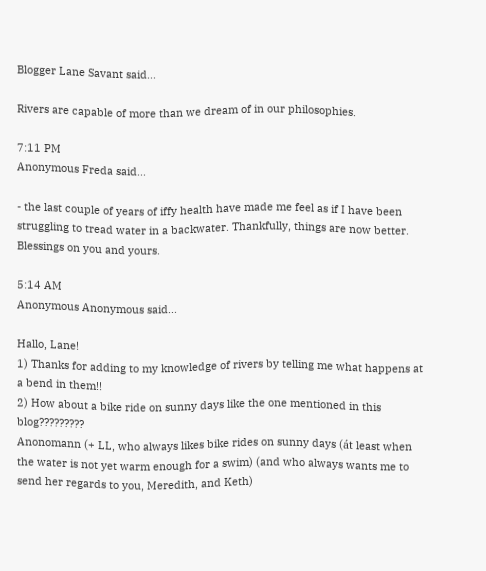Blogger Lane Savant said...

Rivers are capable of more than we dream of in our philosophies.

7:11 PM
Anonymous Freda said...

- the last couple of years of iffy health have made me feel as if I have been struggling to tread water in a backwater. Thankfully, things are now better. Blessings on you and yours.

5:14 AM
Anonymous Anonymous said...

Hallo, Lane!
1) Thanks for adding to my knowledge of rivers by telling me what happens at a bend in them!!
2) How about a bike ride on sunny days like the one mentioned in this blog?????????
Anonomann (+ LL, who always likes bike rides on sunny days (át least when the water is not yet warm enough for a swim) (and who always wants me to send her regards to you, Meredith, and Keth)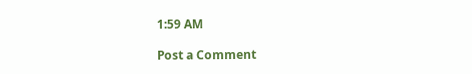1:59 AM

Post a Comment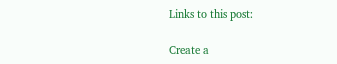Links to this post:

Create a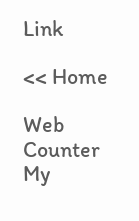Link

<< Home

Web Counter
My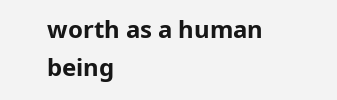worth as a human being